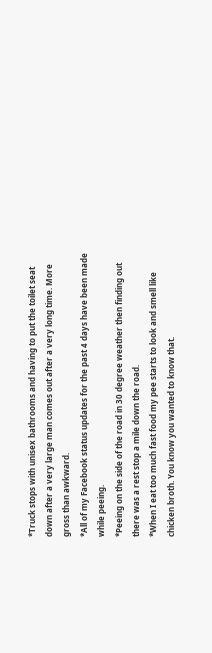*Truck stops with unisex bathrooms and having to put the toilet seat down after a very large man comes out after a very long time. More gross than awkward.
*All of my Facebook status updates for the past 4 days have been made while peeing.
*Peeing on the side of the road in 30 degree weather then finding out there was a rest stop a mile down the road.
*When I eat too much fast food my pee starts to look and smell like chicken broth. You know you wanted to know that.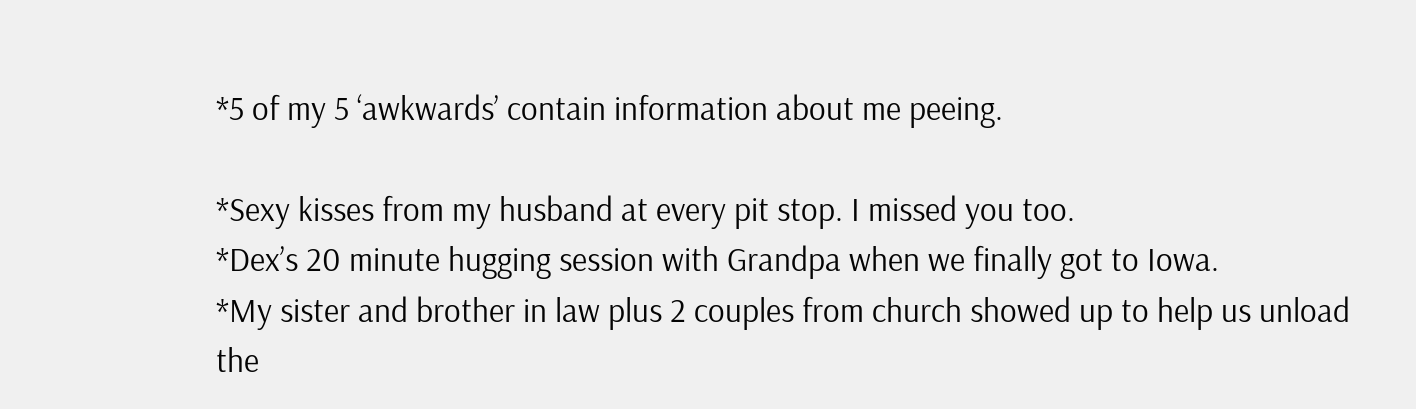*5 of my 5 ‘awkwards’ contain information about me peeing.

*Sexy kisses from my husband at every pit stop. I missed you too.
*Dex’s 20 minute hugging session with Grandpa when we finally got to Iowa.
*My sister and brother in law plus 2 couples from church showed up to help us unload the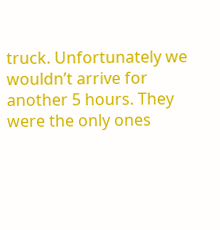truck. Unfortunately we wouldn’t arrive for another 5 hours. They were the only ones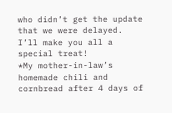who didn’t get the update that we were delayed. I’ll make you all a special treat!
*My mother-in-law’s homemade chili and cornbread after 4 days of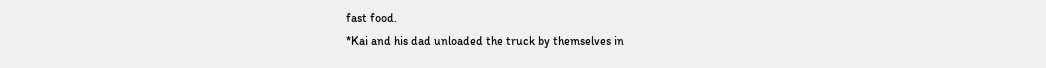fast food.
*Kai and his dad unloaded the truck by themselves in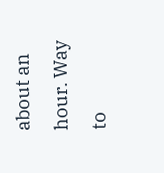about an hour. Way to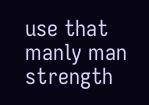use that manly man strength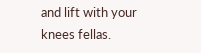and lift with your knees fellas.